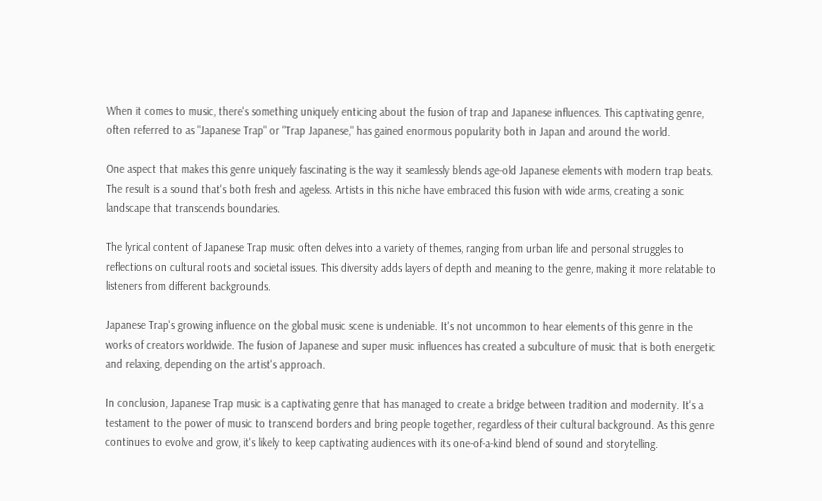When it comes to music, there's something uniquely enticing about the fusion of trap and Japanese influences. This captivating genre, often referred to as "Japanese Trap" or "Trap Japanese," has gained enormous popularity both in Japan and around the world.

One aspect that makes this genre uniquely fascinating is the way it seamlessly blends age-old Japanese elements with modern trap beats. The result is a sound that's both fresh and ageless. Artists in this niche have embraced this fusion with wide arms, creating a sonic landscape that transcends boundaries.

The lyrical content of Japanese Trap music often delves into a variety of themes, ranging from urban life and personal struggles to reflections on cultural roots and societal issues. This diversity adds layers of depth and meaning to the genre, making it more relatable to listeners from different backgrounds.

Japanese Trap's growing influence on the global music scene is undeniable. It's not uncommon to hear elements of this genre in the works of creators worldwide. The fusion of Japanese and super music influences has created a subculture of music that is both energetic and relaxing, depending on the artist's approach.

In conclusion, Japanese Trap music is a captivating genre that has managed to create a bridge between tradition and modernity. It's a testament to the power of music to transcend borders and bring people together, regardless of their cultural background. As this genre continues to evolve and grow, it's likely to keep captivating audiences with its one-of-a-kind blend of sound and storytelling.